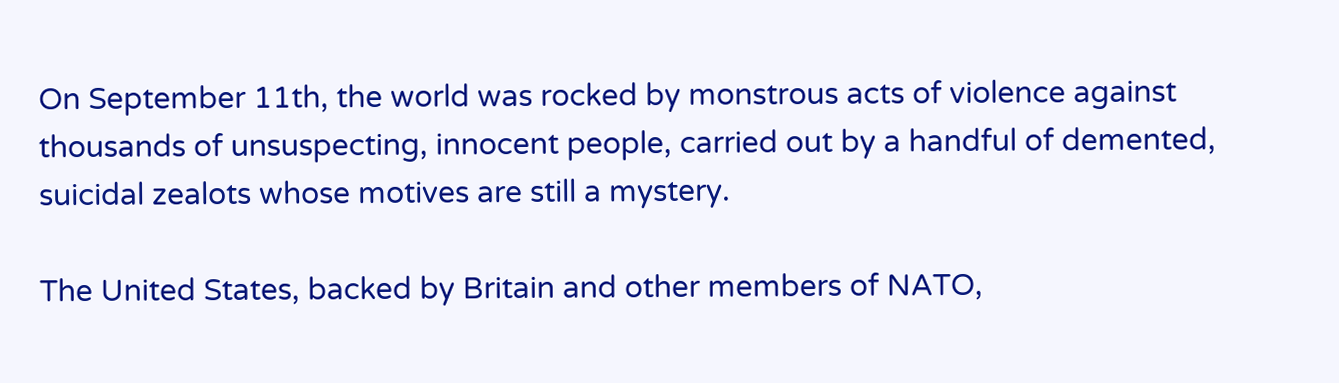On September 11th, the world was rocked by monstrous acts of violence against thousands of unsuspecting, innocent people, carried out by a handful of demented, suicidal zealots whose motives are still a mystery.

The United States, backed by Britain and other members of NATO,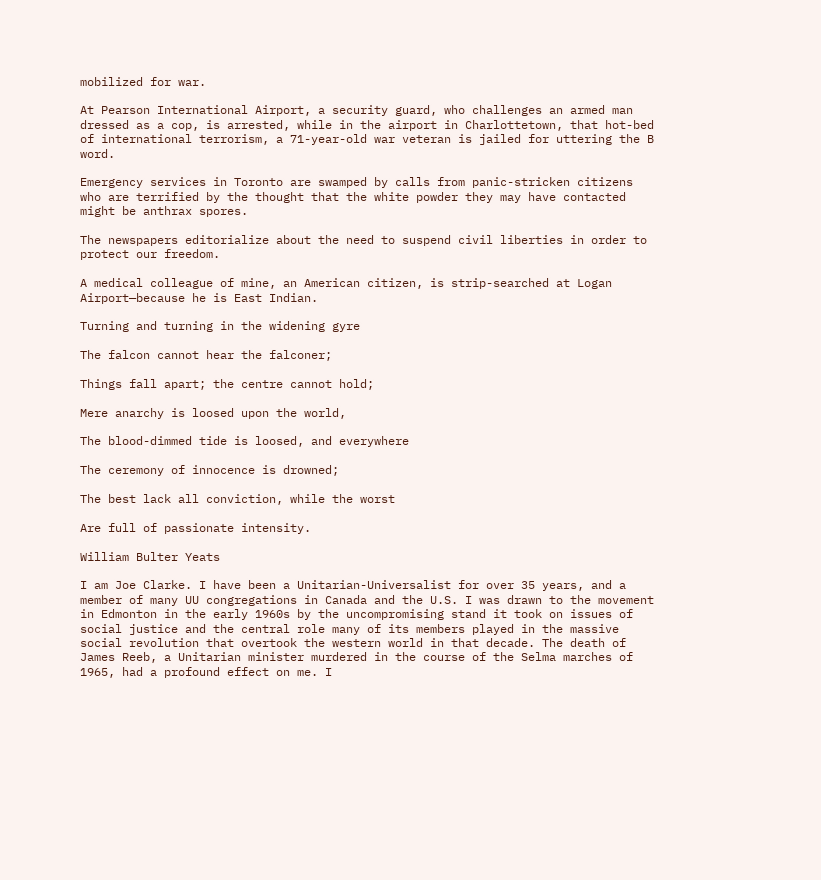mobilized for war.

At Pearson International Airport, a security guard, who challenges an armed man dressed as a cop, is arrested, while in the airport in Charlottetown, that hot-bed of international terrorism, a 71-year-old war veteran is jailed for uttering the B word.

Emergency services in Toronto are swamped by calls from panic-stricken citizens who are terrified by the thought that the white powder they may have contacted might be anthrax spores.

The newspapers editorialize about the need to suspend civil liberties in order to protect our freedom.

A medical colleague of mine, an American citizen, is strip-searched at Logan Airport—because he is East Indian.

Turning and turning in the widening gyre

The falcon cannot hear the falconer;

Things fall apart; the centre cannot hold;

Mere anarchy is loosed upon the world,

The blood-dimmed tide is loosed, and everywhere

The ceremony of innocence is drowned;

The best lack all conviction, while the worst

Are full of passionate intensity.

William Bulter Yeats

I am Joe Clarke. I have been a Unitarian-Universalist for over 35 years, and a member of many UU congregations in Canada and the U.S. I was drawn to the movement in Edmonton in the early 1960s by the uncompromising stand it took on issues of social justice and the central role many of its members played in the massive social revolution that overtook the western world in that decade. The death of James Reeb, a Unitarian minister murdered in the course of the Selma marches of 1965, had a profound effect on me. I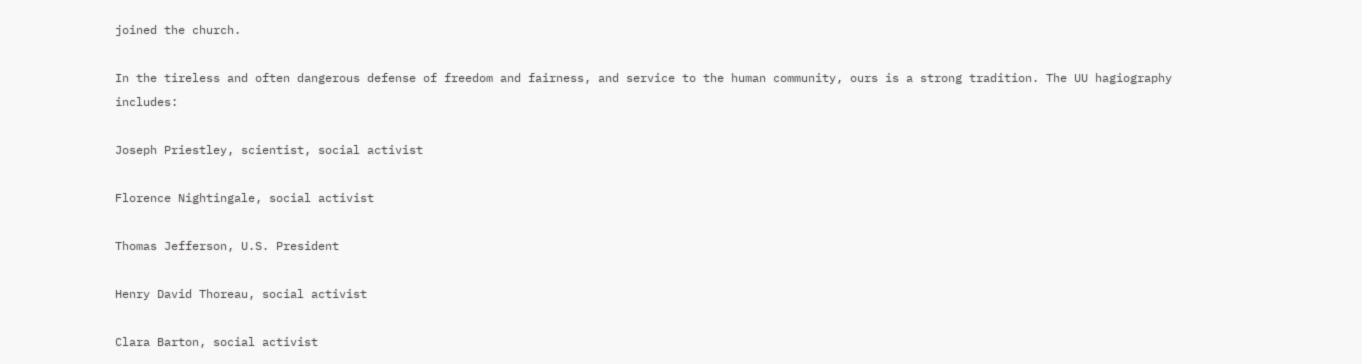joined the church.

In the tireless and often dangerous defense of freedom and fairness, and service to the human community, ours is a strong tradition. The UU hagiography includes:

Joseph Priestley, scientist, social activist

Florence Nightingale, social activist

Thomas Jefferson, U.S. President

Henry David Thoreau, social activist

Clara Barton, social activist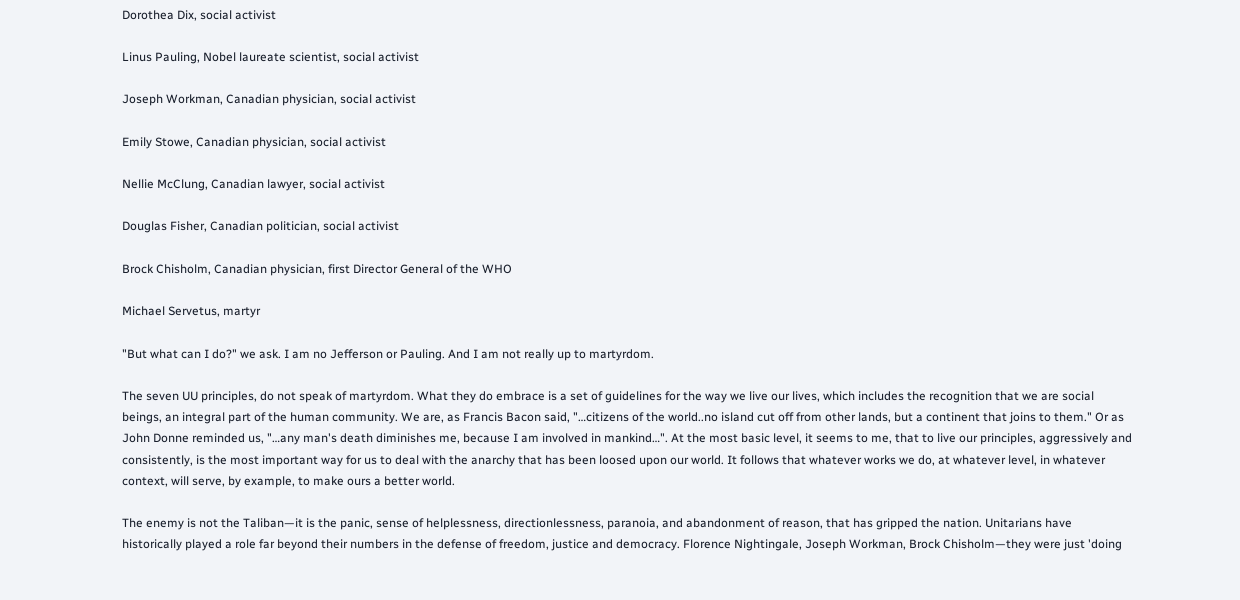Dorothea Dix, social activist

Linus Pauling, Nobel laureate scientist, social activist

Joseph Workman, Canadian physician, social activist

Emily Stowe, Canadian physician, social activist

Nellie McClung, Canadian lawyer, social activist

Douglas Fisher, Canadian politician, social activist

Brock Chisholm, Canadian physician, first Director General of the WHO

Michael Servetus, martyr

"But what can I do?" we ask. I am no Jefferson or Pauling. And I am not really up to martyrdom.

The seven UU principles, do not speak of martyrdom. What they do embrace is a set of guidelines for the way we live our lives, which includes the recognition that we are social beings, an integral part of the human community. We are, as Francis Bacon said, "…citizens of the world..no island cut off from other lands, but a continent that joins to them." Or as John Donne reminded us, "…any man's death diminishes me, because I am involved in mankind…". At the most basic level, it seems to me, that to live our principles, aggressively and consistently, is the most important way for us to deal with the anarchy that has been loosed upon our world. It follows that whatever works we do, at whatever level, in whatever context, will serve, by example, to make ours a better world.

The enemy is not the Taliban—it is the panic, sense of helplessness, directionlessness, paranoia, and abandonment of reason, that has gripped the nation. Unitarians have historically played a role far beyond their numbers in the defense of freedom, justice and democracy. Florence Nightingale, Joseph Workman, Brock Chisholm—they were just 'doing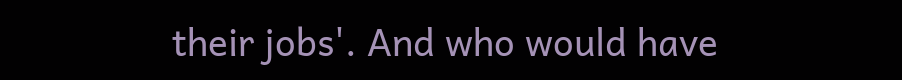their jobs'. And who would have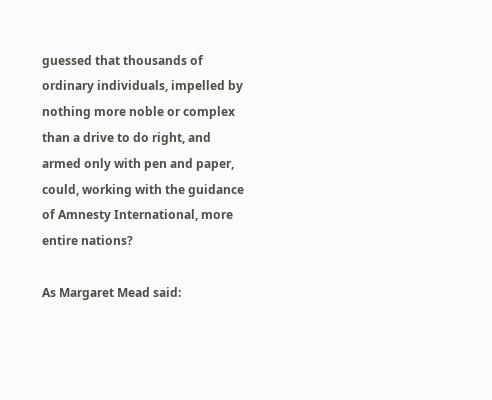guessed that thousands of ordinary individuals, impelled by nothing more noble or complex than a drive to do right, and armed only with pen and paper, could, working with the guidance of Amnesty International, more entire nations?

As Margaret Mead said: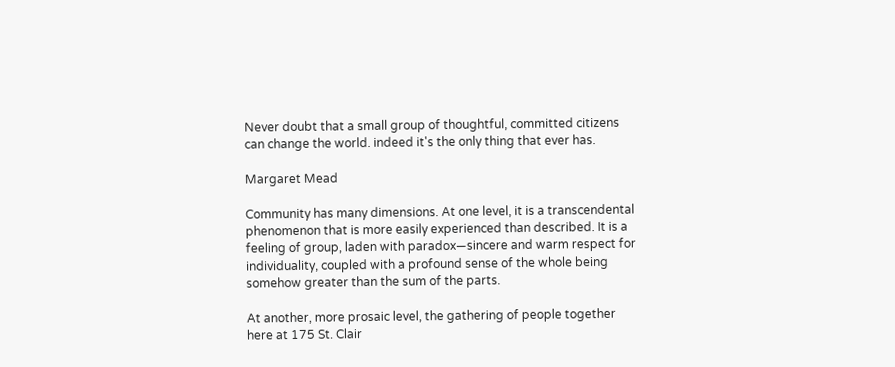Never doubt that a small group of thoughtful, committed citizens can change the world. indeed it's the only thing that ever has.

Margaret Mead

Community has many dimensions. At one level, it is a transcendental phenomenon that is more easily experienced than described. It is a feeling of group, laden with paradox—sincere and warm respect for individuality, coupled with a profound sense of the whole being somehow greater than the sum of the parts.

At another, more prosaic level, the gathering of people together here at 175 St. Clair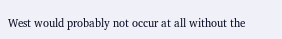West would probably not occur at all without the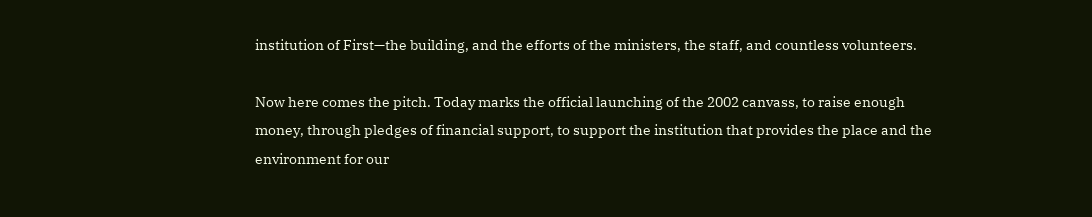institution of First—the building, and the efforts of the ministers, the staff, and countless volunteers.

Now here comes the pitch. Today marks the official launching of the 2002 canvass, to raise enough money, through pledges of financial support, to support the institution that provides the place and the environment for our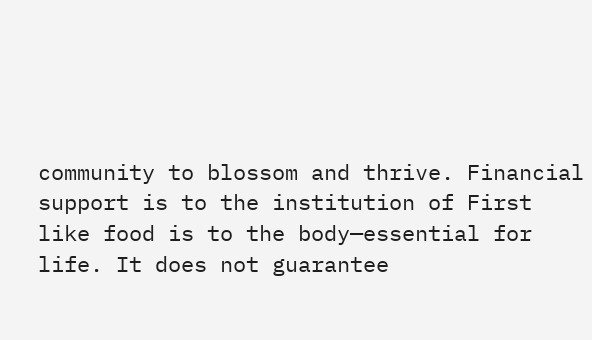community to blossom and thrive. Financial support is to the institution of First like food is to the body—essential for life. It does not guarantee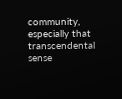community, especially that transcendental sense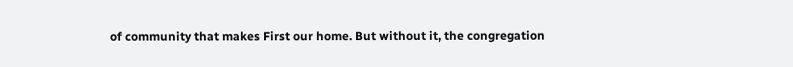of community that makes First our home. But without it, the congregation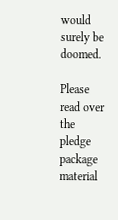would surely be doomed.

Please read over the pledge package material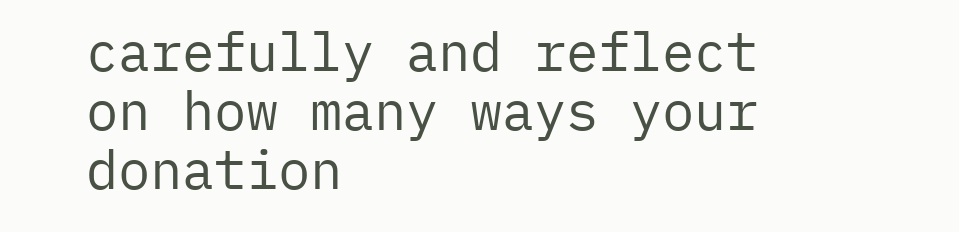carefully and reflect on how many ways your donation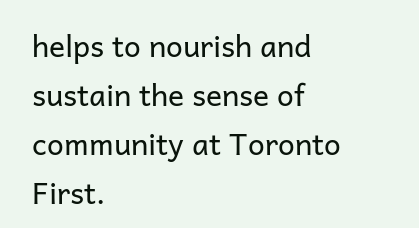helps to nourish and sustain the sense of community at Toronto First.